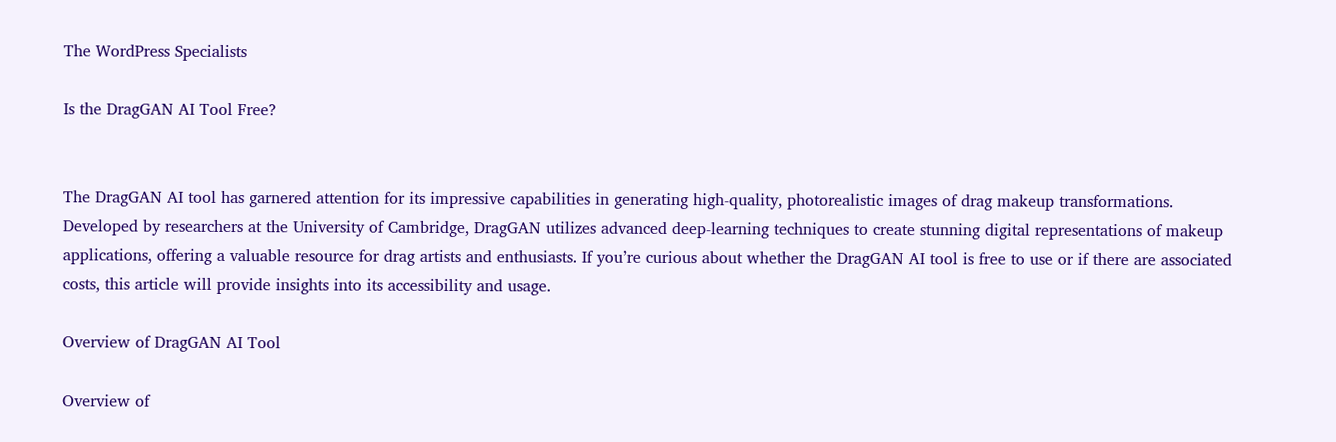The WordPress Specialists

Is the DragGAN AI Tool Free?


The DragGAN AI tool has garnered attention for its impressive capabilities in generating high-quality, photorealistic images of drag makeup transformations. Developed by researchers at the University of Cambridge, DragGAN utilizes advanced deep-learning techniques to create stunning digital representations of makeup applications, offering a valuable resource for drag artists and enthusiasts. If you’re curious about whether the DragGAN AI tool is free to use or if there are associated costs, this article will provide insights into its accessibility and usage.

Overview of DragGAN AI Tool

Overview of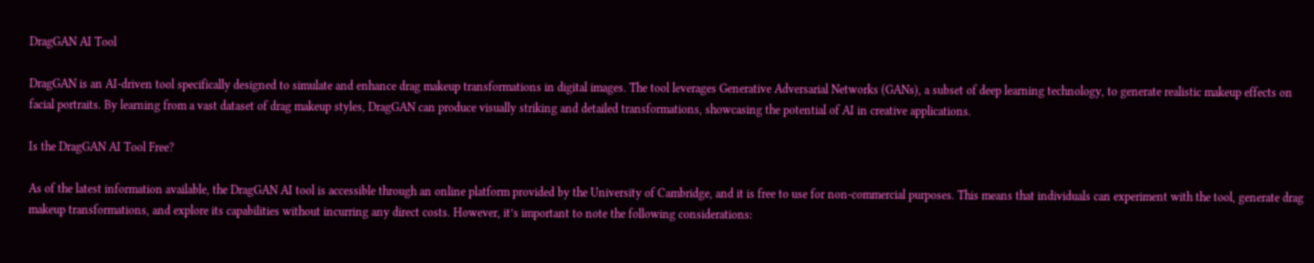DragGAN AI Tool

DragGAN is an AI-driven tool specifically designed to simulate and enhance drag makeup transformations in digital images. The tool leverages Generative Adversarial Networks (GANs), a subset of deep learning technology, to generate realistic makeup effects on facial portraits. By learning from a vast dataset of drag makeup styles, DragGAN can produce visually striking and detailed transformations, showcasing the potential of AI in creative applications.

Is the DragGAN AI Tool Free?

As of the latest information available, the DragGAN AI tool is accessible through an online platform provided by the University of Cambridge, and it is free to use for non-commercial purposes. This means that individuals can experiment with the tool, generate drag makeup transformations, and explore its capabilities without incurring any direct costs. However, it’s important to note the following considerations: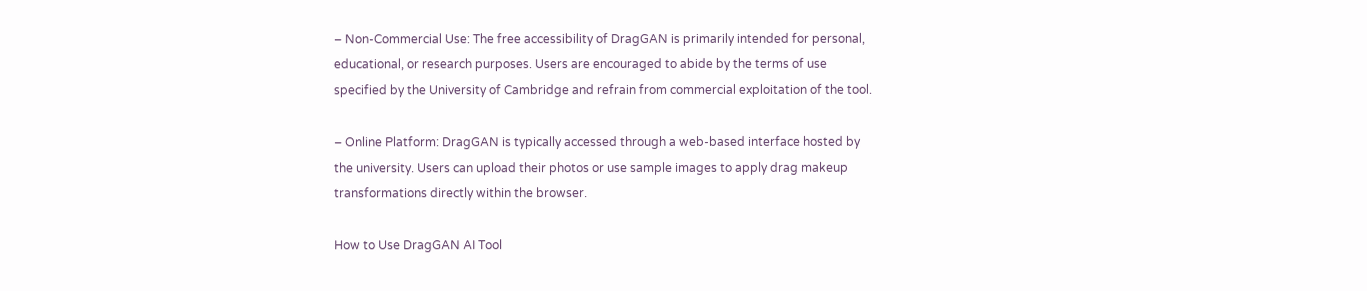– Non-Commercial Use: The free accessibility of DragGAN is primarily intended for personal, educational, or research purposes. Users are encouraged to abide by the terms of use specified by the University of Cambridge and refrain from commercial exploitation of the tool.

– Online Platform: DragGAN is typically accessed through a web-based interface hosted by the university. Users can upload their photos or use sample images to apply drag makeup transformations directly within the browser.

How to Use DragGAN AI Tool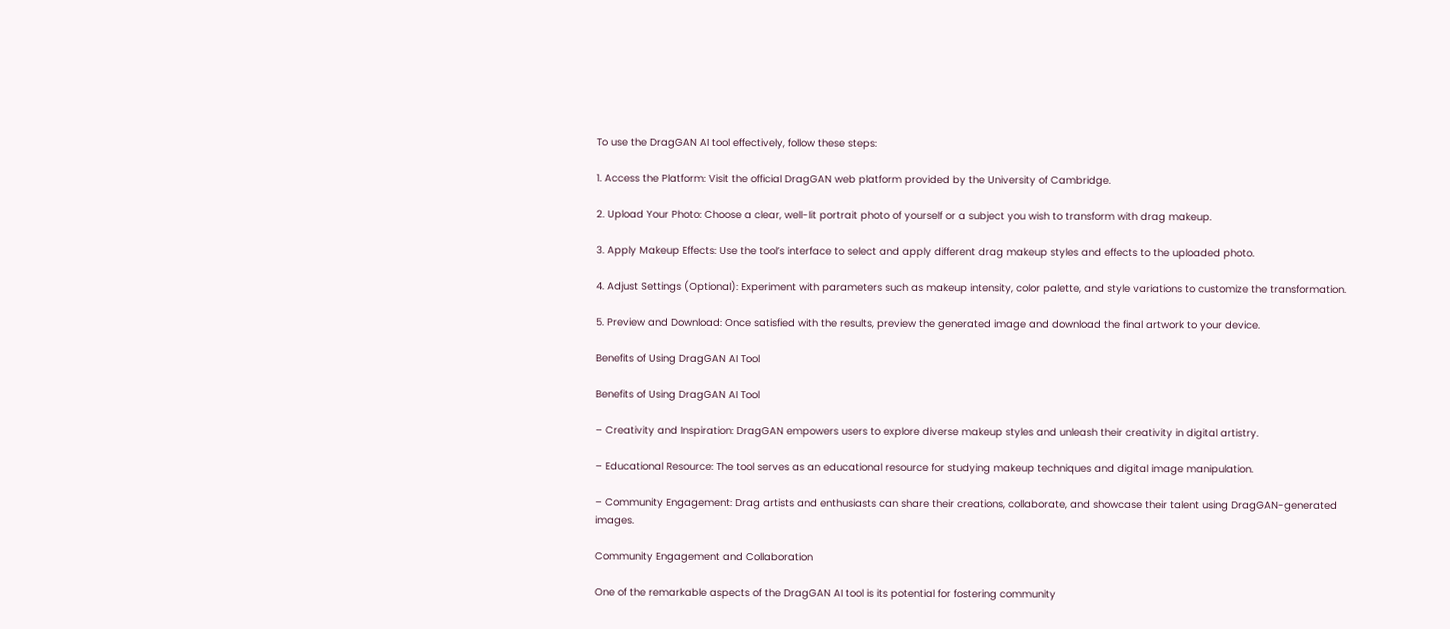To use the DragGAN AI tool effectively, follow these steps:

1. Access the Platform: Visit the official DragGAN web platform provided by the University of Cambridge.

2. Upload Your Photo: Choose a clear, well-lit portrait photo of yourself or a subject you wish to transform with drag makeup.

3. Apply Makeup Effects: Use the tool’s interface to select and apply different drag makeup styles and effects to the uploaded photo.

4. Adjust Settings (Optional): Experiment with parameters such as makeup intensity, color palette, and style variations to customize the transformation.

5. Preview and Download: Once satisfied with the results, preview the generated image and download the final artwork to your device.

Benefits of Using DragGAN AI Tool

Benefits of Using DragGAN AI Tool

– Creativity and Inspiration: DragGAN empowers users to explore diverse makeup styles and unleash their creativity in digital artistry.

– Educational Resource: The tool serves as an educational resource for studying makeup techniques and digital image manipulation.

– Community Engagement: Drag artists and enthusiasts can share their creations, collaborate, and showcase their talent using DragGAN-generated images.

Community Engagement and Collaboration

One of the remarkable aspects of the DragGAN AI tool is its potential for fostering community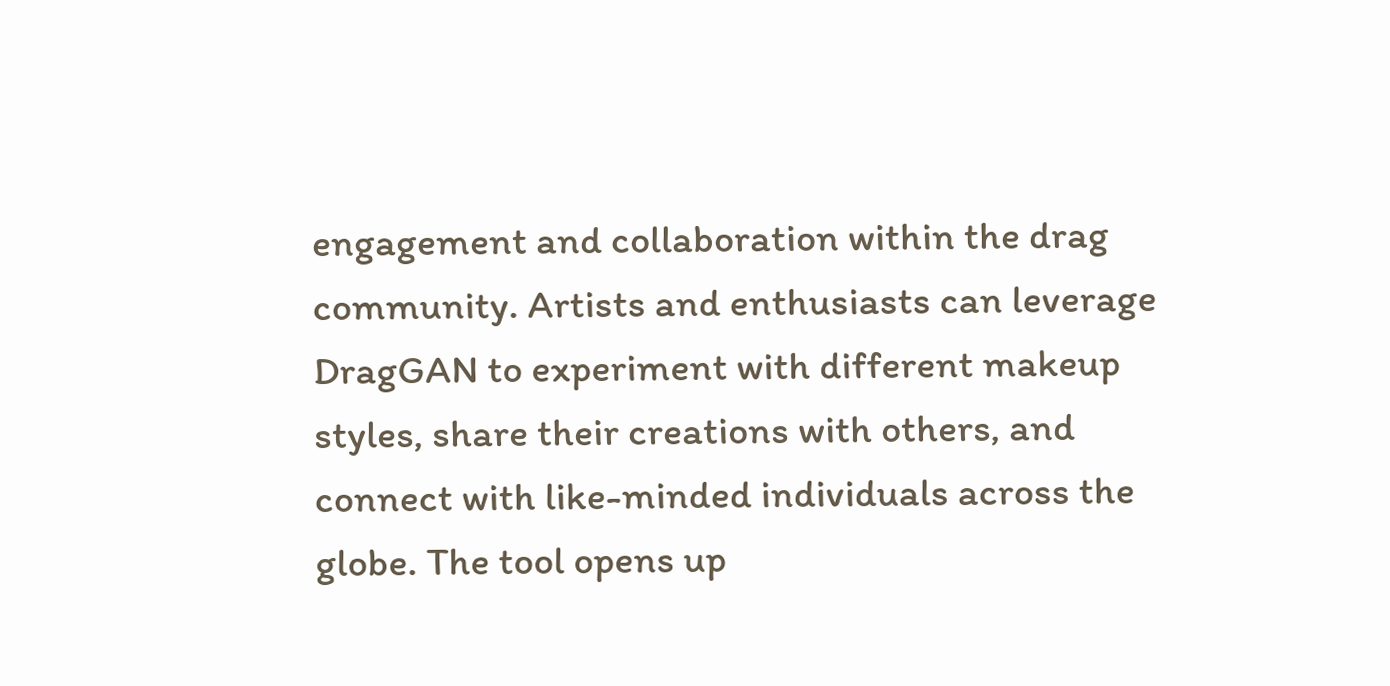engagement and collaboration within the drag community. Artists and enthusiasts can leverage DragGAN to experiment with different makeup styles, share their creations with others, and connect with like-minded individuals across the globe. The tool opens up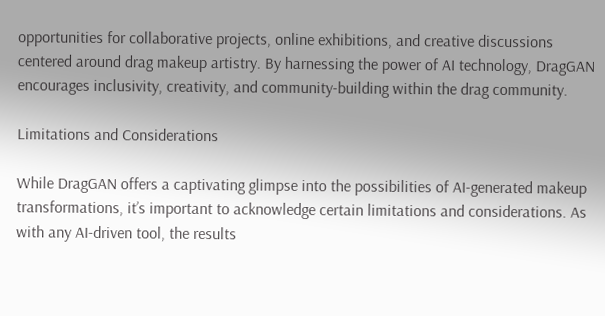opportunities for collaborative projects, online exhibitions, and creative discussions centered around drag makeup artistry. By harnessing the power of AI technology, DragGAN encourages inclusivity, creativity, and community-building within the drag community.

Limitations and Considerations

While DragGAN offers a captivating glimpse into the possibilities of AI-generated makeup transformations, it’s important to acknowledge certain limitations and considerations. As with any AI-driven tool, the results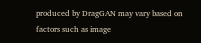produced by DragGAN may vary based on factors such as image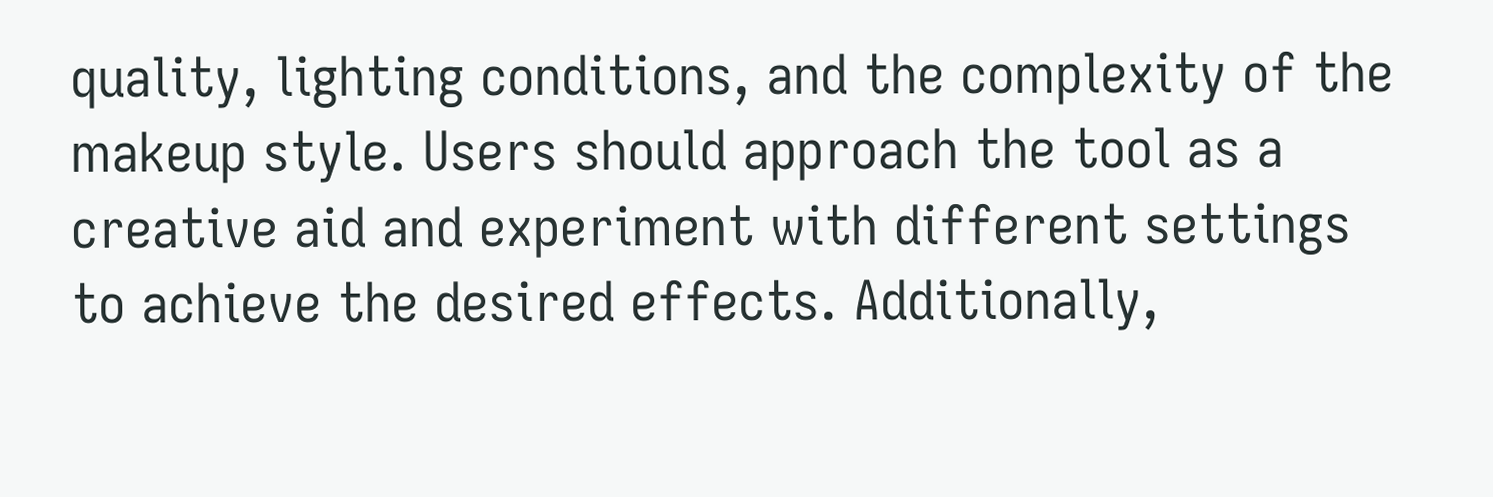quality, lighting conditions, and the complexity of the makeup style. Users should approach the tool as a creative aid and experiment with different settings to achieve the desired effects. Additionally,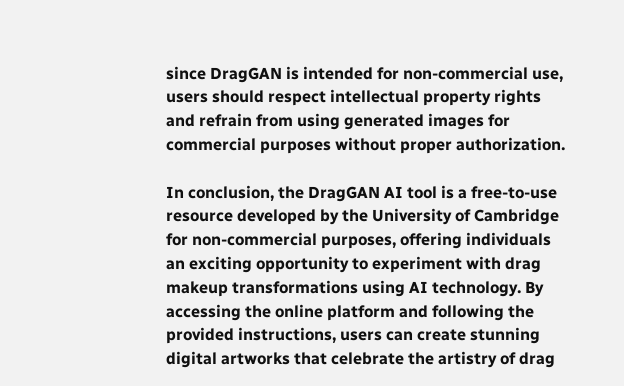since DragGAN is intended for non-commercial use, users should respect intellectual property rights and refrain from using generated images for commercial purposes without proper authorization.

In conclusion, the DragGAN AI tool is a free-to-use resource developed by the University of Cambridge for non-commercial purposes, offering individuals an exciting opportunity to experiment with drag makeup transformations using AI technology. By accessing the online platform and following the provided instructions, users can create stunning digital artworks that celebrate the artistry of drag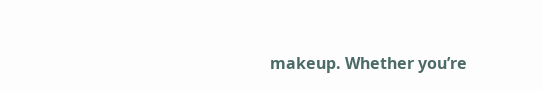makeup. Whether you’re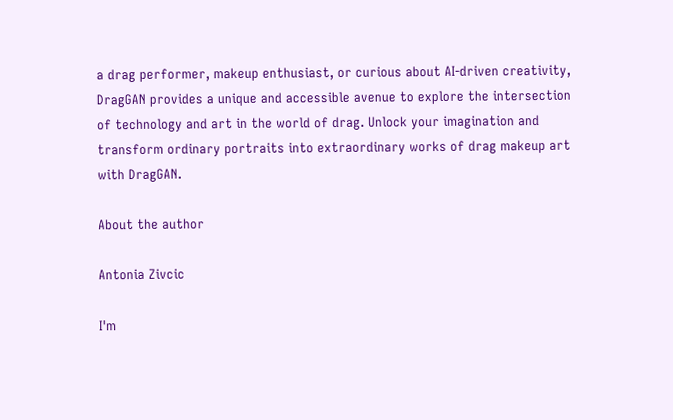a drag performer, makeup enthusiast, or curious about AI-driven creativity, DragGAN provides a unique and accessible avenue to explore the intersection of technology and art in the world of drag. Unlock your imagination and transform ordinary portraits into extraordinary works of drag makeup art with DragGAN.

About the author

Antonia Zivcic

I'm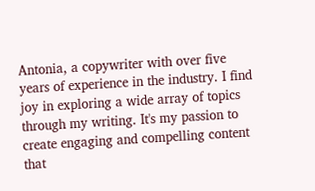Antonia, a copywriter with over five years of experience in the industry. I find joy in exploring a wide array of topics through my writing. It's my passion to create engaging and compelling content that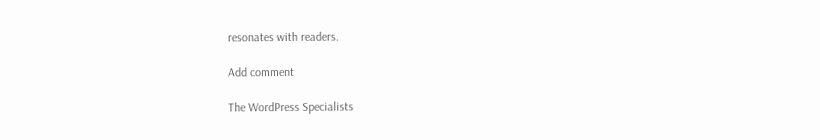resonates with readers.

Add comment

The WordPress Specialists